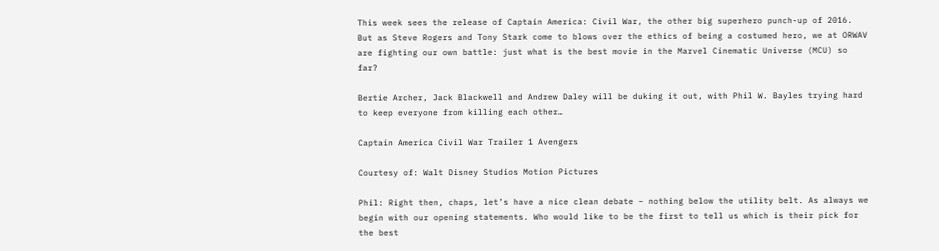This week sees the release of Captain America: Civil War, the other big superhero punch-up of 2016. But as Steve Rogers and Tony Stark come to blows over the ethics of being a costumed hero, we at ORWAV are fighting our own battle: just what is the best movie in the Marvel Cinematic Universe (MCU) so far?

Bertie Archer, Jack Blackwell and Andrew Daley will be duking it out, with Phil W. Bayles trying hard to keep everyone from killing each other…

Captain America Civil War Trailer 1 Avengers

Courtesy of: Walt Disney Studios Motion Pictures

Phil: Right then, chaps, let’s have a nice clean debate – nothing below the utility belt. As always we begin with our opening statements. Who would like to be the first to tell us which is their pick for the best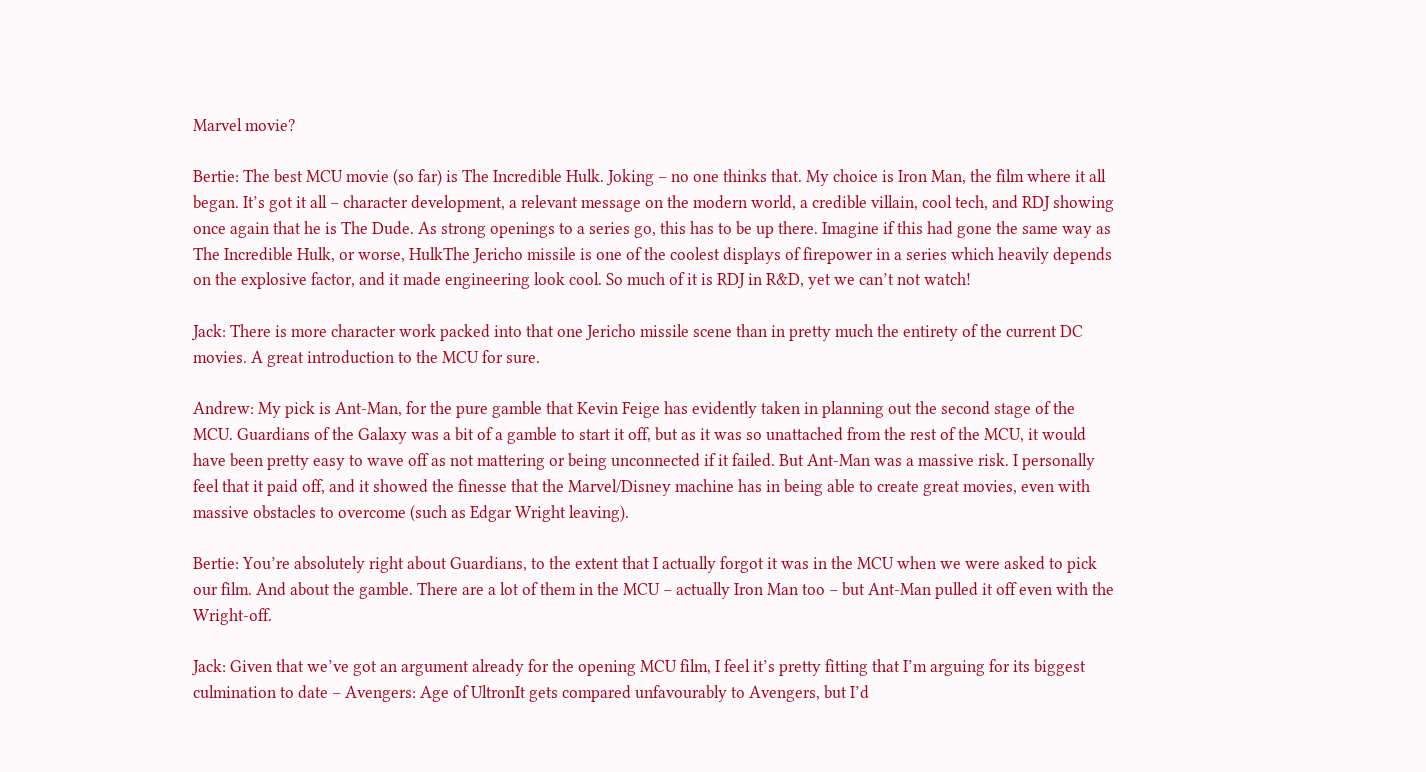Marvel movie?

Bertie: The best MCU movie (so far) is The Incredible Hulk. Joking – no one thinks that. My choice is Iron Man, the film where it all began. It’s got it all – character development, a relevant message on the modern world, a credible villain, cool tech, and RDJ showing once again that he is The Dude. As strong openings to a series go, this has to be up there. Imagine if this had gone the same way as The Incredible Hulk, or worse, HulkThe Jericho missile is one of the coolest displays of firepower in a series which heavily depends on the explosive factor, and it made engineering look cool. So much of it is RDJ in R&D, yet we can’t not watch!

Jack: There is more character work packed into that one Jericho missile scene than in pretty much the entirety of the current DC movies. A great introduction to the MCU for sure.

Andrew: My pick is Ant-Man, for the pure gamble that Kevin Feige has evidently taken in planning out the second stage of the MCU. Guardians of the Galaxy was a bit of a gamble to start it off, but as it was so unattached from the rest of the MCU, it would have been pretty easy to wave off as not mattering or being unconnected if it failed. But Ant-Man was a massive risk. I personally feel that it paid off, and it showed the finesse that the Marvel/Disney machine has in being able to create great movies, even with massive obstacles to overcome (such as Edgar Wright leaving).

Bertie: You’re absolutely right about Guardians, to the extent that I actually forgot it was in the MCU when we were asked to pick our film. And about the gamble. There are a lot of them in the MCU – actually Iron Man too – but Ant-Man pulled it off even with the Wright-off.

Jack: Given that we’ve got an argument already for the opening MCU film, I feel it’s pretty fitting that I’m arguing for its biggest culmination to date – Avengers: Age of UltronIt gets compared unfavourably to Avengers, but I’d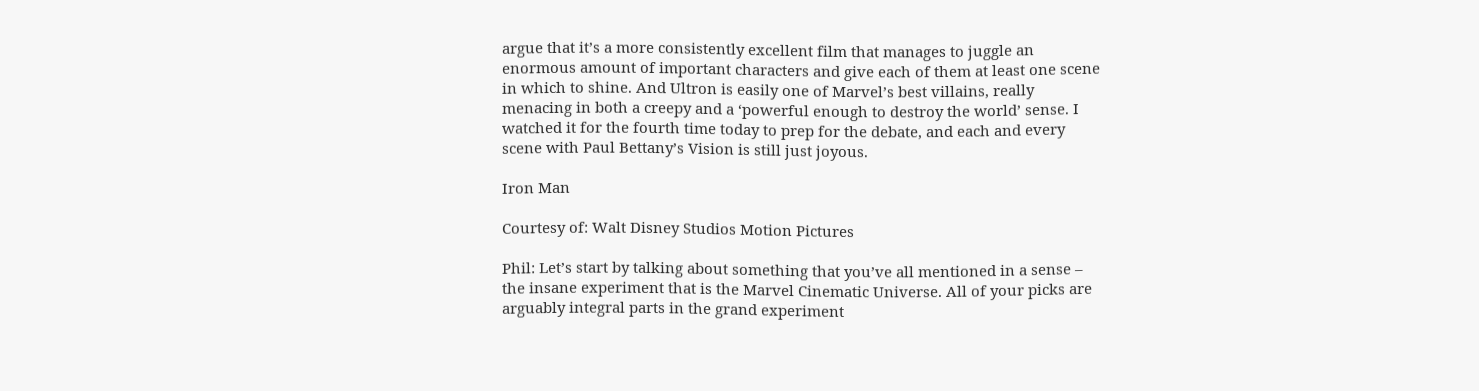argue that it’s a more consistently excellent film that manages to juggle an enormous amount of important characters and give each of them at least one scene in which to shine. And Ultron is easily one of Marvel’s best villains, really menacing in both a creepy and a ‘powerful enough to destroy the world’ sense. I watched it for the fourth time today to prep for the debate, and each and every scene with Paul Bettany’s Vision is still just joyous.

Iron Man

Courtesy of: Walt Disney Studios Motion Pictures

Phil: Let’s start by talking about something that you’ve all mentioned in a sense – the insane experiment that is the Marvel Cinematic Universe. All of your picks are arguably integral parts in the grand experiment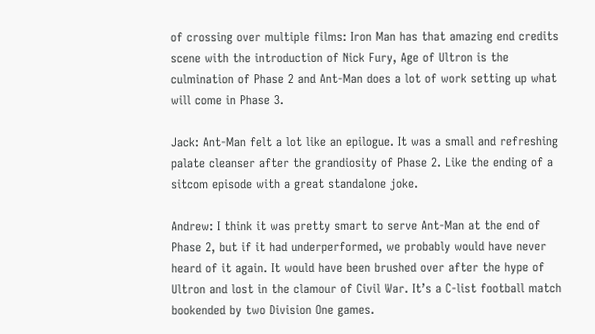of crossing over multiple films: Iron Man has that amazing end credits scene with the introduction of Nick Fury, Age of Ultron is the culmination of Phase 2 and Ant-Man does a lot of work setting up what will come in Phase 3.

Jack: Ant-Man felt a lot like an epilogue. It was a small and refreshing palate cleanser after the grandiosity of Phase 2. Like the ending of a sitcom episode with a great standalone joke.

Andrew: I think it was pretty smart to serve Ant-Man at the end of Phase 2, but if it had underperformed, we probably would have never heard of it again. It would have been brushed over after the hype of Ultron and lost in the clamour of Civil War. It’s a C-list football match bookended by two Division One games.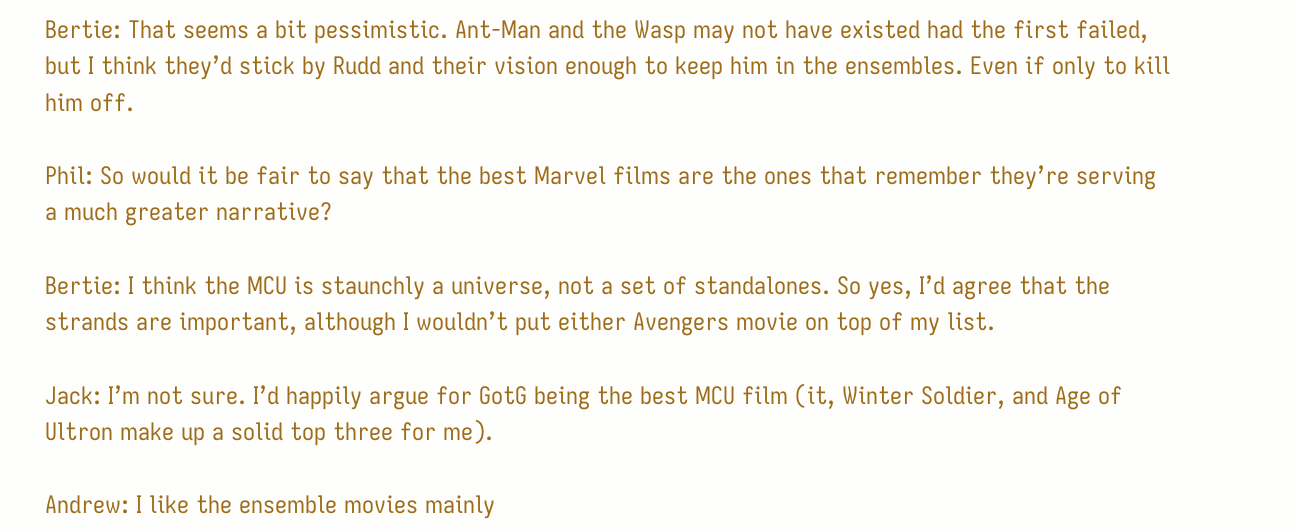Bertie: That seems a bit pessimistic. Ant-Man and the Wasp may not have existed had the first failed, but I think they’d stick by Rudd and their vision enough to keep him in the ensembles. Even if only to kill him off.

Phil: So would it be fair to say that the best Marvel films are the ones that remember they’re serving a much greater narrative?

Bertie: I think the MCU is staunchly a universe, not a set of standalones. So yes, I’d agree that the strands are important, although I wouldn’t put either Avengers movie on top of my list.

Jack: I’m not sure. I’d happily argue for GotG being the best MCU film (it, Winter Soldier, and Age of Ultron make up a solid top three for me).

Andrew: I like the ensemble movies mainly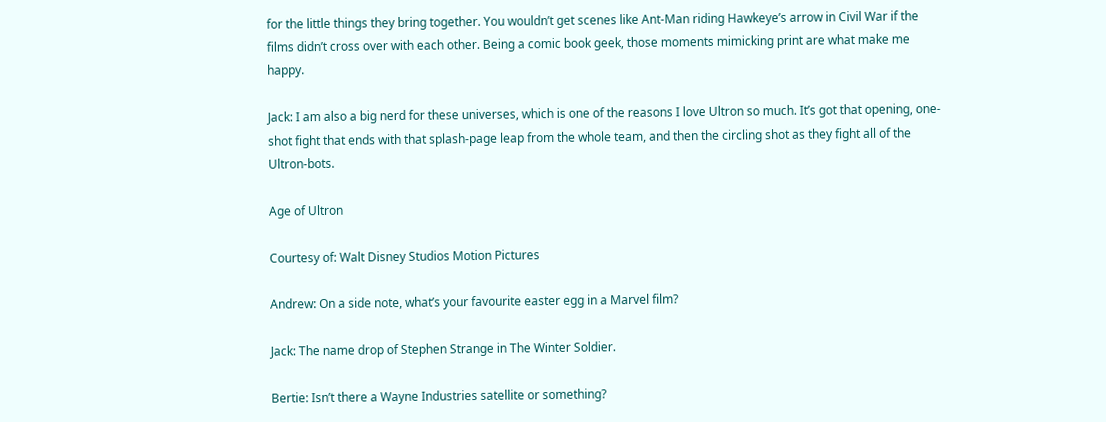for the little things they bring together. You wouldn’t get scenes like Ant-Man riding Hawkeye’s arrow in Civil War if the films didn’t cross over with each other. Being a comic book geek, those moments mimicking print are what make me happy.

Jack: I am also a big nerd for these universes, which is one of the reasons I love Ultron so much. It’s got that opening, one-shot fight that ends with that splash-page leap from the whole team, and then the circling shot as they fight all of the Ultron-bots.

Age of Ultron

Courtesy of: Walt Disney Studios Motion Pictures

Andrew: On a side note, what’s your favourite easter egg in a Marvel film?

Jack: The name drop of Stephen Strange in The Winter Soldier.

Bertie: Isn’t there a Wayne Industries satellite or something?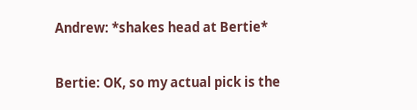Andrew: *shakes head at Bertie*

Bertie: OK, so my actual pick is the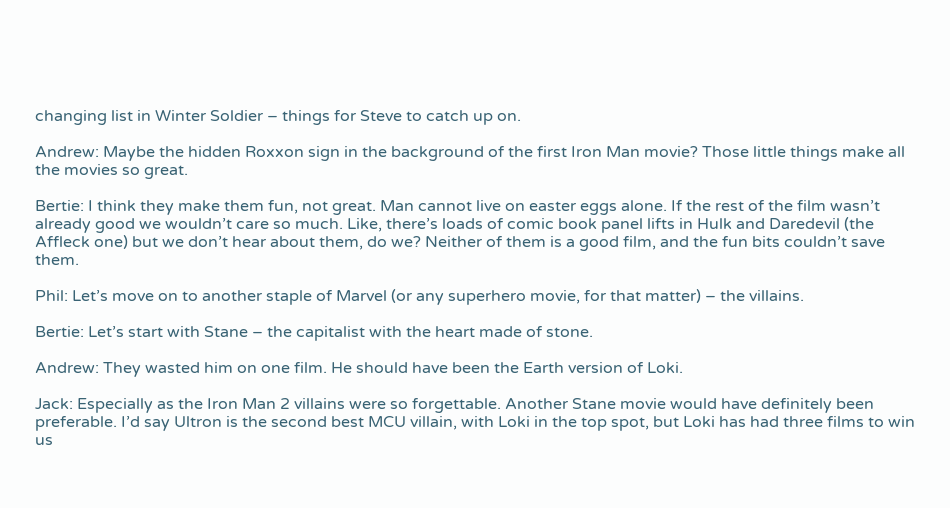changing list in Winter Soldier – things for Steve to catch up on.

Andrew: Maybe the hidden Roxxon sign in the background of the first Iron Man movie? Those little things make all the movies so great.

Bertie: I think they make them fun, not great. Man cannot live on easter eggs alone. If the rest of the film wasn’t already good we wouldn’t care so much. Like, there’s loads of comic book panel lifts in Hulk and Daredevil (the Affleck one) but we don’t hear about them, do we? Neither of them is a good film, and the fun bits couldn’t save them.

Phil: Let’s move on to another staple of Marvel (or any superhero movie, for that matter) – the villains.

Bertie: Let’s start with Stane – the capitalist with the heart made of stone.

Andrew: They wasted him on one film. He should have been the Earth version of Loki.

Jack: Especially as the Iron Man 2 villains were so forgettable. Another Stane movie would have definitely been preferable. I’d say Ultron is the second best MCU villain, with Loki in the top spot, but Loki has had three films to win us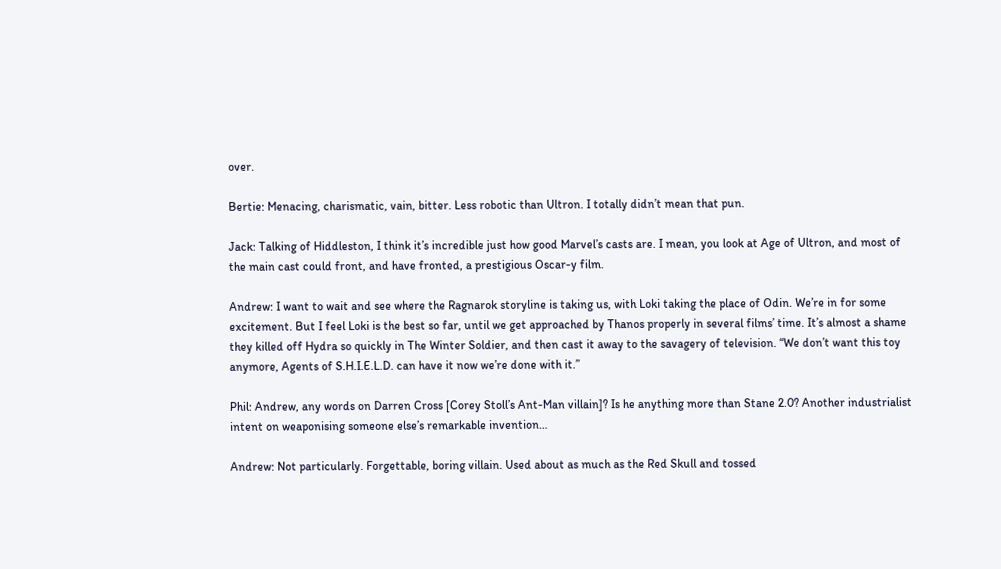over.

Bertie: Menacing, charismatic, vain, bitter. Less robotic than Ultron. I totally didn’t mean that pun.

Jack: Talking of Hiddleston, I think it’s incredible just how good Marvel’s casts are. I mean, you look at Age of Ultron, and most of the main cast could front, and have fronted, a prestigious Oscar-y film.

Andrew: I want to wait and see where the Ragnarok storyline is taking us, with Loki taking the place of Odin. We’re in for some excitement. But I feel Loki is the best so far, until we get approached by Thanos properly in several films’ time. It’s almost a shame they killed off Hydra so quickly in The Winter Soldier, and then cast it away to the savagery of television. “We don’t want this toy anymore, Agents of S.H.I.E.L.D. can have it now we’re done with it.”

Phil: Andrew, any words on Darren Cross [Corey Stoll’s Ant-Man villain]? Is he anything more than Stane 2.0? Another industrialist intent on weaponising someone else’s remarkable invention…

Andrew: Not particularly. Forgettable, boring villain. Used about as much as the Red Skull and tossed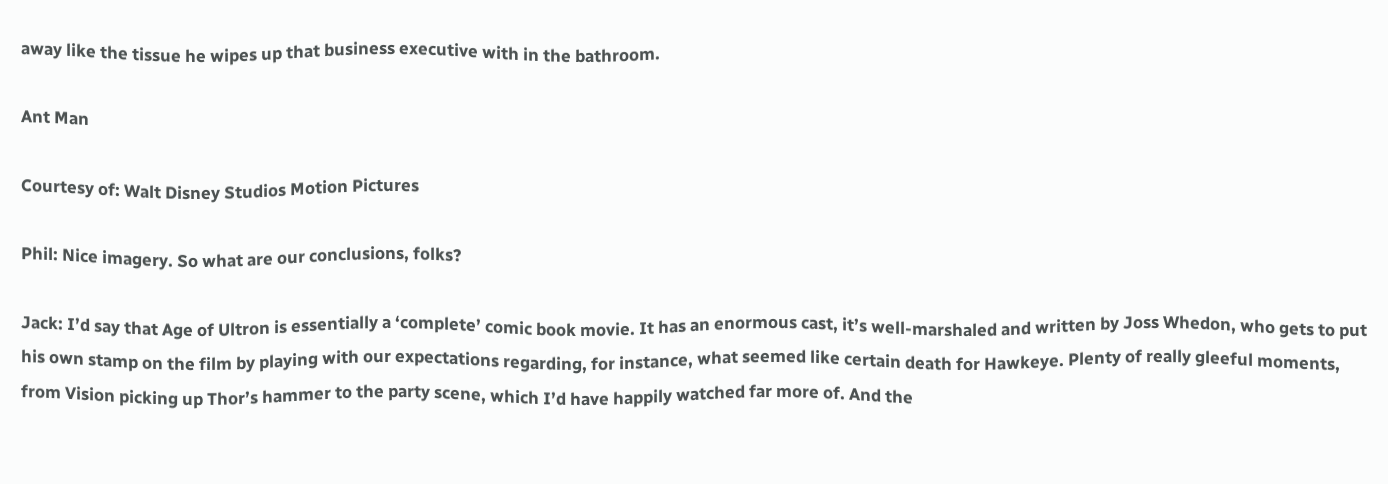away like the tissue he wipes up that business executive with in the bathroom.

Ant Man

Courtesy of: Walt Disney Studios Motion Pictures

Phil: Nice imagery. So what are our conclusions, folks?

Jack: I’d say that Age of Ultron is essentially a ‘complete’ comic book movie. It has an enormous cast, it’s well-marshaled and written by Joss Whedon, who gets to put his own stamp on the film by playing with our expectations regarding, for instance, what seemed like certain death for Hawkeye. Plenty of really gleeful moments, from Vision picking up Thor’s hammer to the party scene, which I’d have happily watched far more of. And the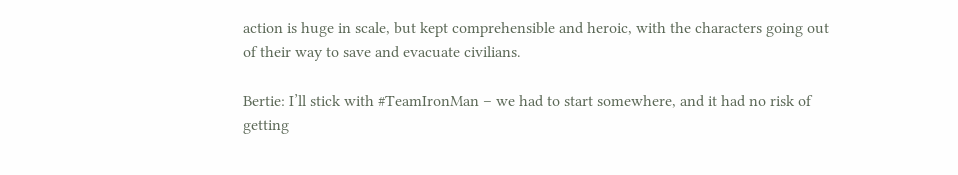action is huge in scale, but kept comprehensible and heroic, with the characters going out of their way to save and evacuate civilians.

Bertie: I’ll stick with #TeamIronMan – we had to start somewhere, and it had no risk of getting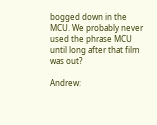bogged down in the MCU. We probably never used the phrase MCU until long after that film was out?

Andrew: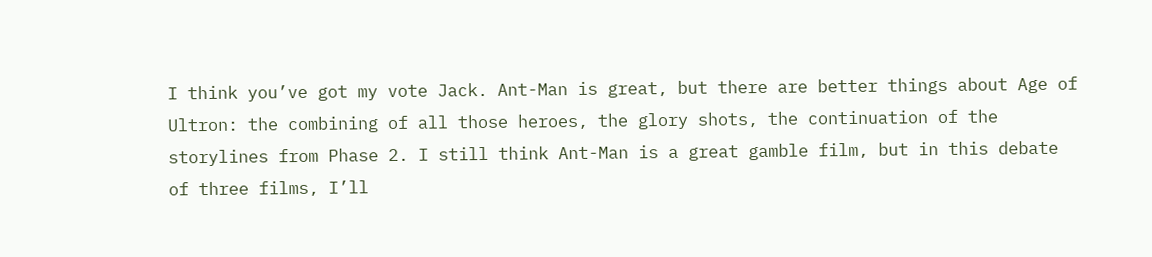I think you’ve got my vote Jack. Ant-Man is great, but there are better things about Age of Ultron: the combining of all those heroes, the glory shots, the continuation of the storylines from Phase 2. I still think Ant-Man is a great gamble film, but in this debate of three films, I’ll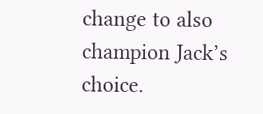change to also champion Jack’s choice.